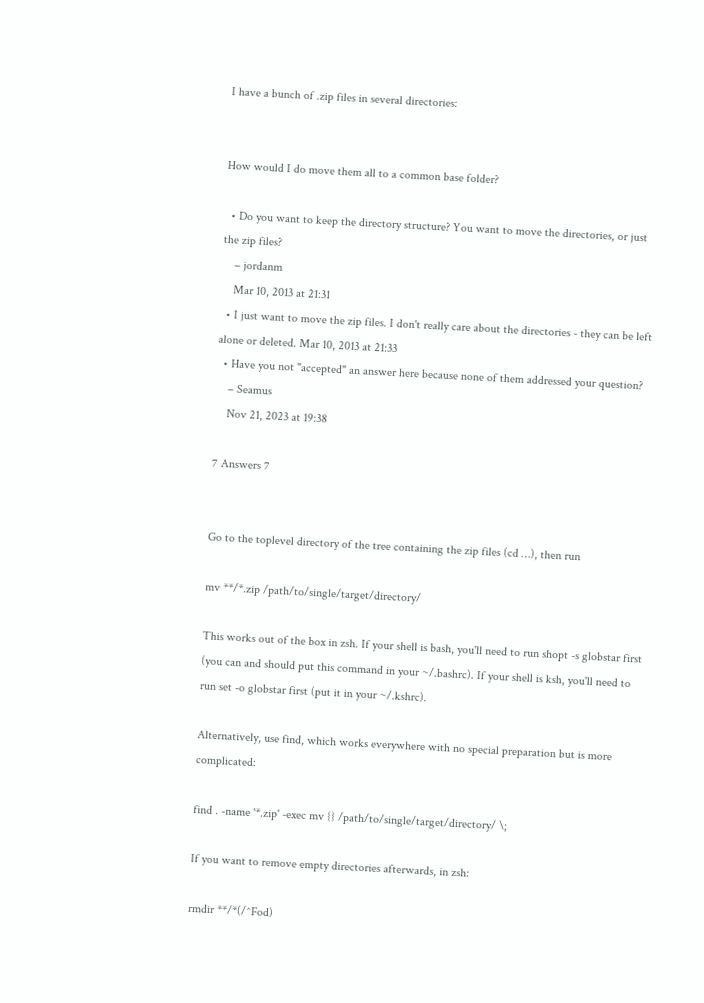I have a bunch of .zip files in several directories:


How would I do move them all to a common base folder?

  • Do you want to keep the directory structure? You want to move the directories, or just the zip files?
    – jordanm
    Mar 10, 2013 at 21:31
  • I just want to move the zip files. I don't really care about the directories - they can be left alone or deleted. Mar 10, 2013 at 21:33
  • Have you not "accepted" an answer here because none of them addressed your question?
    – Seamus
    Nov 21, 2023 at 19:38

7 Answers 7


Go to the toplevel directory of the tree containing the zip files (cd …), then run

mv **/*.zip /path/to/single/target/directory/

This works out of the box in zsh. If your shell is bash, you'll need to run shopt -s globstar first (you can and should put this command in your ~/.bashrc). If your shell is ksh, you'll need to run set -o globstar first (put it in your ~/.kshrc).

Alternatively, use find, which works everywhere with no special preparation but is more complicated:

find . -name '*.zip' -exec mv {} /path/to/single/target/directory/ \;

If you want to remove empty directories afterwards, in zsh:

rmdir **/*(/^Fod)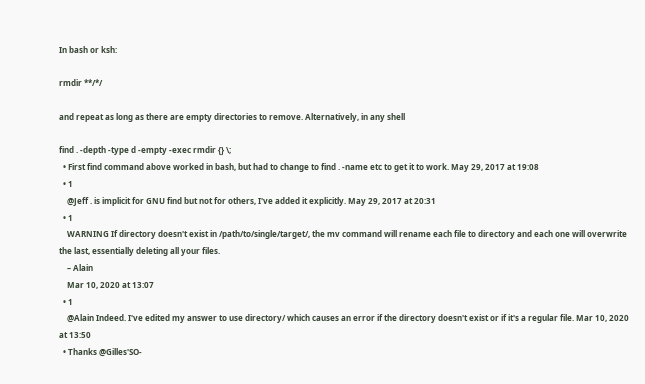In bash or ksh:

rmdir **/*/

and repeat as long as there are empty directories to remove. Alternatively, in any shell

find . -depth -type d -empty -exec rmdir {} \;
  • First find command above worked in bash, but had to change to find . -name etc to get it to work. May 29, 2017 at 19:08
  • 1
    @Jeff . is implicit for GNU find but not for others, I've added it explicitly. May 29, 2017 at 20:31
  • 1
    WARNING If directory doesn't exist in /path/to/single/target/, the mv command will rename each file to directory and each one will overwrite the last, essentially deleting all your files.
    – Alain
    Mar 10, 2020 at 13:07
  • 1
    @Alain Indeed. I've edited my answer to use directory/ which causes an error if the directory doesn't exist or if it's a regular file. Mar 10, 2020 at 13:50
  • Thanks @Gilles'SO-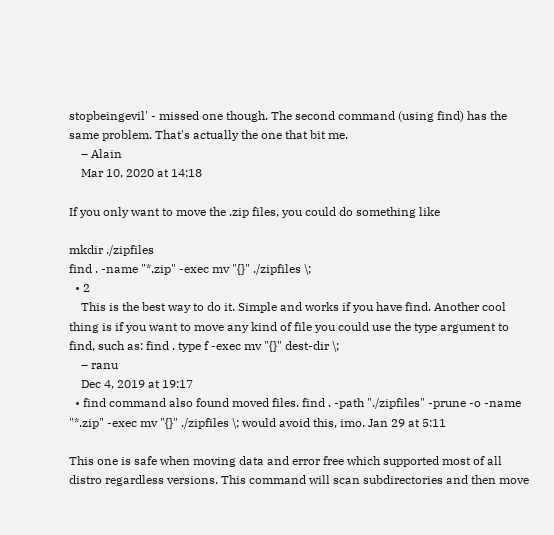stopbeingevil' - missed one though. The second command (using find) has the same problem. That's actually the one that bit me.
    – Alain
    Mar 10, 2020 at 14:18

If you only want to move the .zip files, you could do something like

mkdir ./zipfiles
find . -name "*.zip" -exec mv "{}" ./zipfiles \;
  • 2
    This is the best way to do it. Simple and works if you have find. Another cool thing is if you want to move any kind of file you could use the type argument to find, such as: find . type f -exec mv "{}" dest-dir \;
    – ranu
    Dec 4, 2019 at 19:17
  • find command also found moved files. find . -path "./zipfiles" -prune -o -name "*.zip" -exec mv "{}" ./zipfiles \; would avoid this, imo. Jan 29 at 5:11

This one is safe when moving data and error free which supported most of all distro regardless versions. This command will scan subdirectories and then move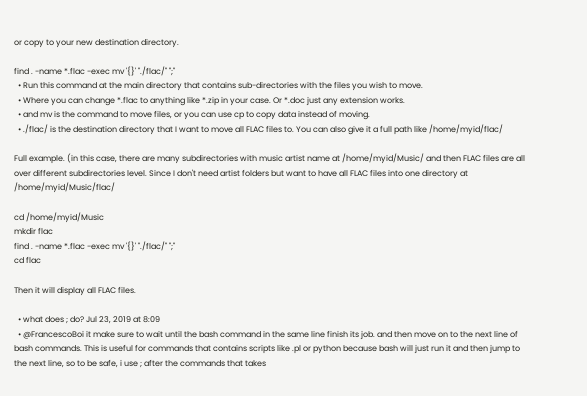or copy to your new destination directory.

find . -name *.flac -exec mv '{}' "./flac/" ";"
  • Run this command at the main directory that contains sub-directories with the files you wish to move.
  • Where you can change *.flac to anything like *.zip in your case. Or *.doc just any extension works.
  • and mv is the command to move files, or you can use cp to copy data instead of moving.
  • ./flac/ is the destination directory that I want to move all FLAC files to. You can also give it a full path like /home/myid/flac/

Full example. (in this case, there are many subdirectories with music artist name at /home/myid/Music/ and then FLAC files are all over different subdirectories level. Since I don't need artist folders but want to have all FLAC files into one directory at /home/myid/Music/flac/

cd /home/myid/Music
mkdir flac
find . -name *.flac -exec mv '{}' "./flac/" ";"
cd flac

Then it will display all FLAC files.

  • what does ; do? Jul 23, 2019 at 8:09
  • @FrancescoBoi it make sure to wait until the bash command in the same line finish its job. and then move on to the next line of bash commands. This is useful for commands that contains scripts like .pl or python because bash will just run it and then jump to the next line, so to be safe, i use ; after the commands that takes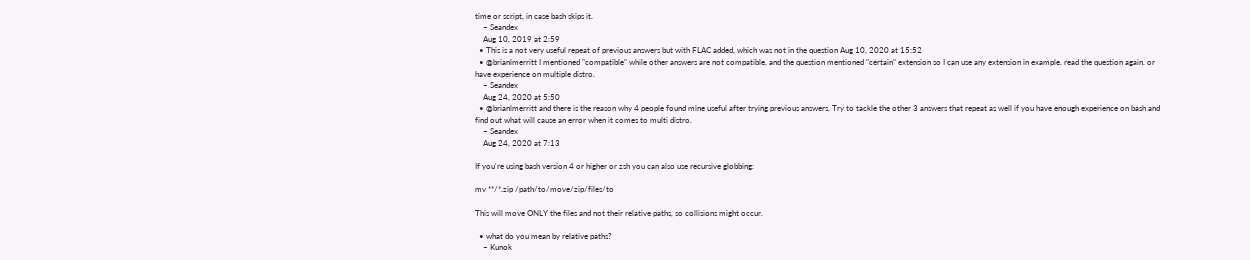time or script, in case bash skips it.
    – Seandex
    Aug 10, 2019 at 2:59
  • This is a not very useful repeat of previous answers but with FLAC added, which was not in the question Aug 10, 2020 at 15:52
  • @brianlmerritt I mentioned "compatible" while other answers are not compatible, and the question mentioned "certain" extension so I can use any extension in example. read the question again. or have experience on multiple distro.
    – Seandex
    Aug 24, 2020 at 5:50
  • @brianlmerritt and there is the reason why 4 people found mine useful after trying previous answers, Try to tackle the other 3 answers that repeat as well if you have enough experience on bash and find out what will cause an error when it comes to multi distro.
    – Seandex
    Aug 24, 2020 at 7:13

If you're using bash version 4 or higher or zsh you can also use recursive globbing:

mv **/*.zip /path/to/move/zip/files/to

This will move ONLY the files and not their relative paths, so collisions might occur.

  • what do you mean by relative paths?
    – Kunok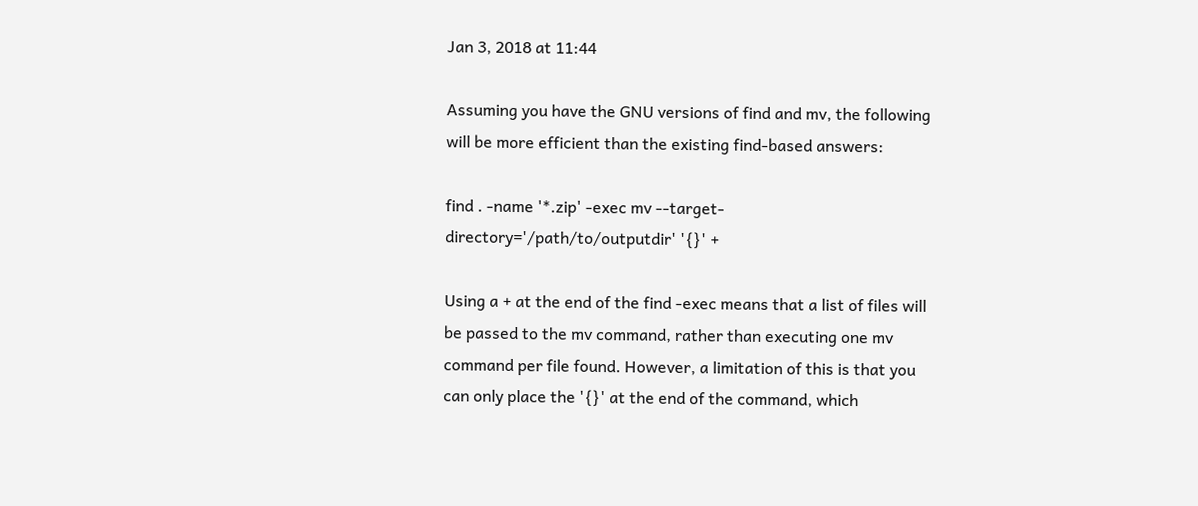Jan 3, 2018 at 11:44

Assuming you have the GNU versions of find and mv, the following will be more efficient than the existing find-based answers:

find . -name '*.zip' -exec mv --target-directory='/path/to/outputdir' '{}' +

Using a + at the end of the find -exec means that a list of files will be passed to the mv command, rather than executing one mv command per file found. However, a limitation of this is that you can only place the '{}' at the end of the command, which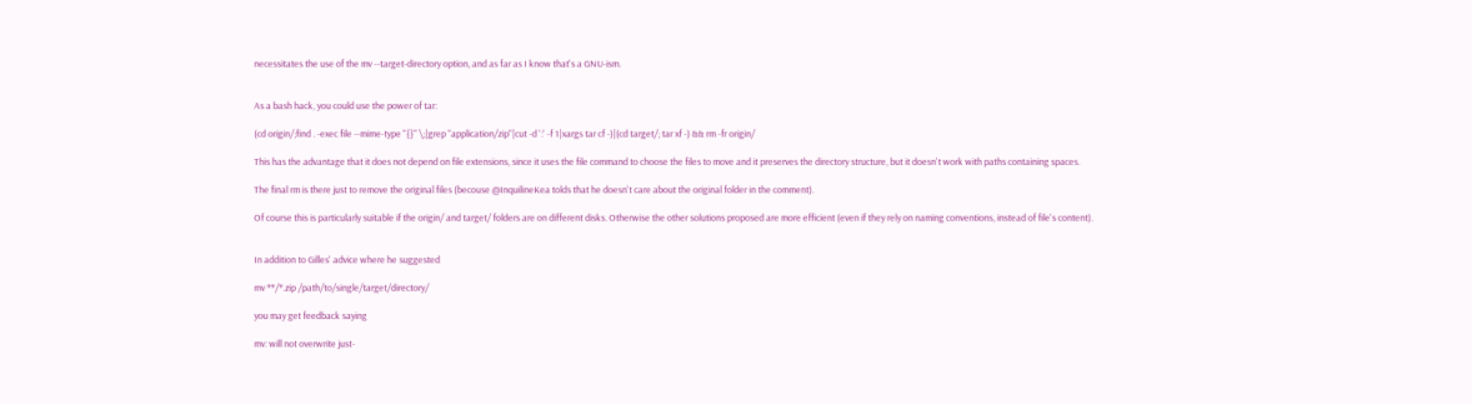necessitates the use of the mv --target-directory option, and as far as I know that's a GNU-ism.


As a bash hack, you could use the power of tar:

(cd origin/;find . -exec file --mime-type "{}" \;|grep "application/zip"|cut -d ':' -f 1|xargs tar cf -)|(cd target/; tar xf -) && rm -fr origin/

This has the advantage that it does not depend on file extensions, since it uses the file command to choose the files to move and it preserves the directory structure, but it doesn't work with paths containing spaces.

The final rm is there just to remove the original files (becouse @InquilineKea tolds that he doesn't care about the original folder in the comment).

Of course this is particularly suitable if the origin/ and target/ folders are on different disks. Otherwise the other solutions proposed are more efficient (even if they rely on naming conventions, instead of file's content).


In addition to Gilles' advice where he suggested

mv **/*.zip /path/to/single/target/directory/

you may get feedback saying

mv: will not overwrite just-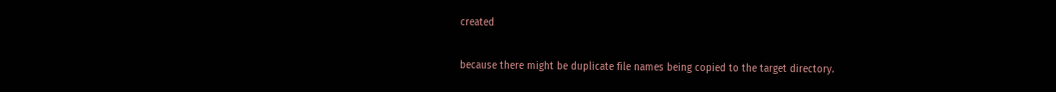created

because there might be duplicate file names being copied to the target directory.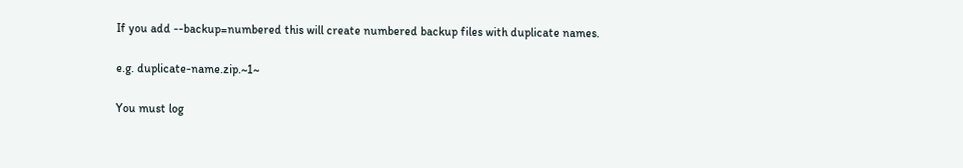If you add --backup=numbered this will create numbered backup files with duplicate names.

e.g. duplicate-name.zip.~1~

You must log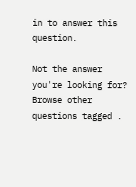in to answer this question.

Not the answer you're looking for? Browse other questions tagged .